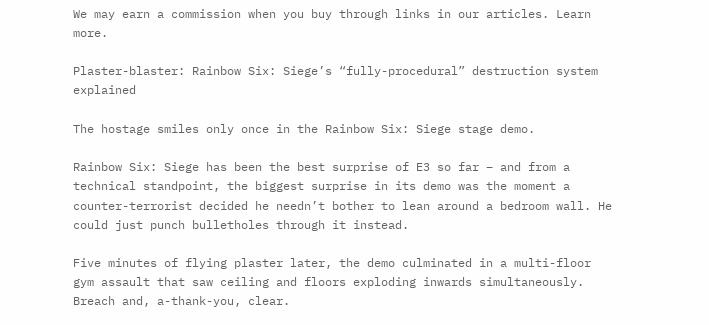We may earn a commission when you buy through links in our articles. Learn more.

Plaster-blaster: Rainbow Six: Siege’s “fully-procedural” destruction system explained

The hostage smiles only once in the Rainbow Six: Siege stage demo.

Rainbow Six: Siege has been the best surprise of E3 so far – and from a technical standpoint, the biggest surprise in its demo was the moment a counter-terrorist decided he needn’t bother to lean around a bedroom wall. He could just punch bulletholes through it instead.

Five minutes of flying plaster later, the demo culminated in a multi-floor gym assault that saw ceiling and floors exploding inwards simultaneously. Breach and, a-thank-you, clear.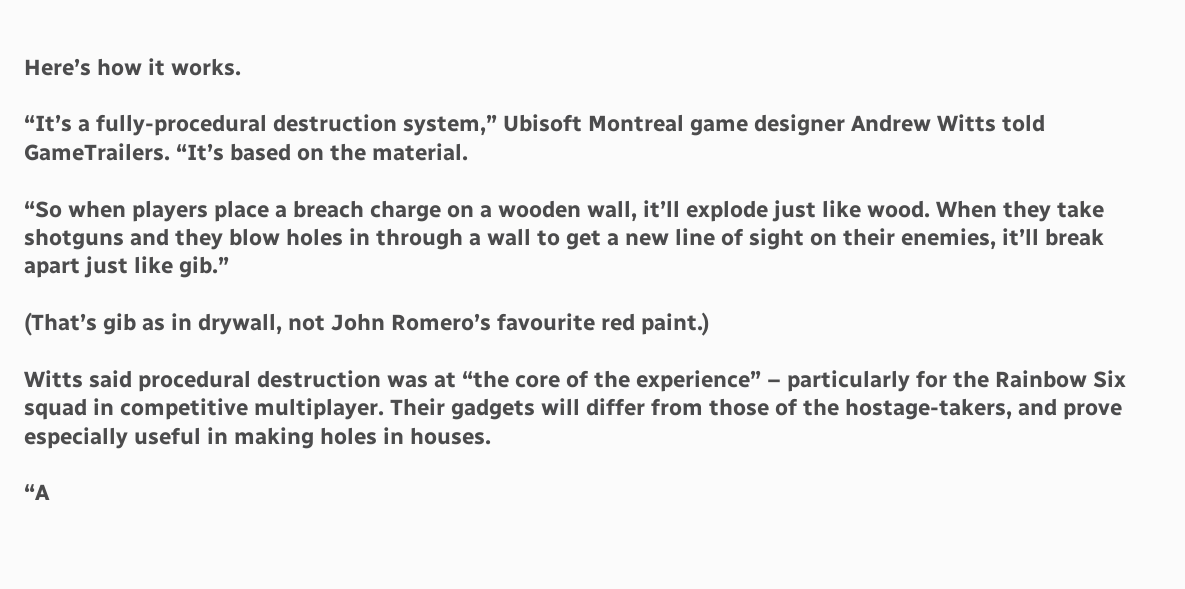Here’s how it works.

“It’s a fully-procedural destruction system,” Ubisoft Montreal game designer Andrew Witts told GameTrailers. “It’s based on the material.

“So when players place a breach charge on a wooden wall, it’ll explode just like wood. When they take shotguns and they blow holes in through a wall to get a new line of sight on their enemies, it’ll break apart just like gib.”

(That’s gib as in drywall, not John Romero’s favourite red paint.)

Witts said procedural destruction was at “the core of the experience” – particularly for the Rainbow Six squad in competitive multiplayer. Their gadgets will differ from those of the hostage-takers, and prove especially useful in making holes in houses.

“A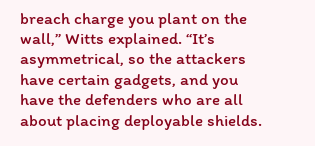breach charge you plant on the wall,” Witts explained. “It’s asymmetrical, so the attackers have certain gadgets, and you have the defenders who are all about placing deployable shields.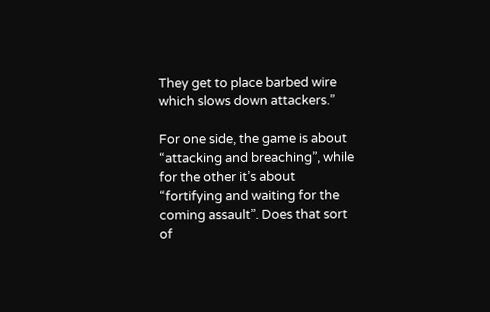They get to place barbed wire which slows down attackers.”

For one side, the game is about “attacking and breaching”, while for the other it’s about “fortifying and waiting for the coming assault”. Does that sort of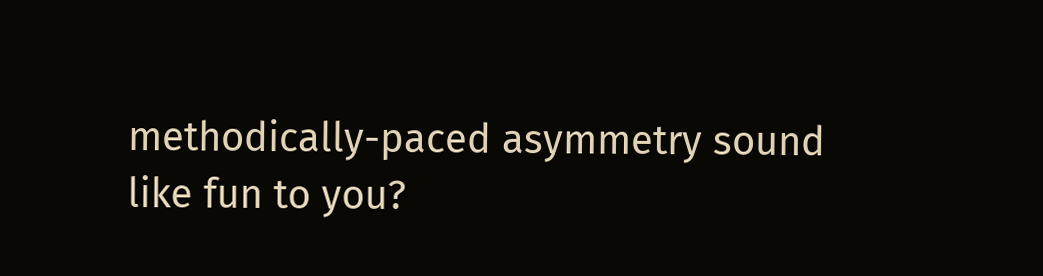methodically-paced asymmetry sound like fun to you?